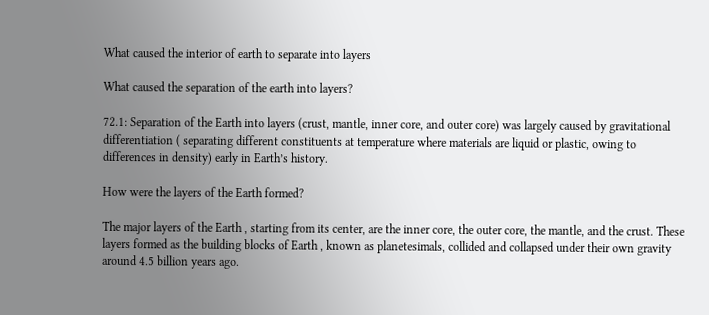What caused the interior of earth to separate into layers

What caused the separation of the earth into layers?

72.1: Separation of the Earth into layers (crust, mantle, inner core, and outer core) was largely caused by gravitational differentiation ( separating different constituents at temperature where materials are liquid or plastic, owing to differences in density) early in Earth’s history.

How were the layers of the Earth formed?

The major layers of the Earth , starting from its center, are the inner core, the outer core, the mantle, and the crust. These layers formed as the building blocks of Earth , known as planetesimals, collided and collapsed under their own gravity around 4.5 billion years ago.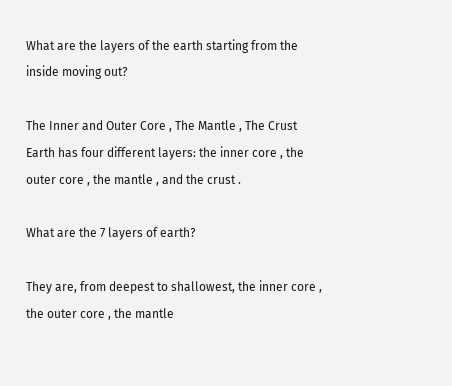What are the layers of the earth starting from the inside moving out?

The Inner and Outer Core , The Mantle , The Crust Earth has four different layers: the inner core , the outer core , the mantle , and the crust .

What are the 7 layers of earth?

They are, from deepest to shallowest, the inner core , the outer core , the mantle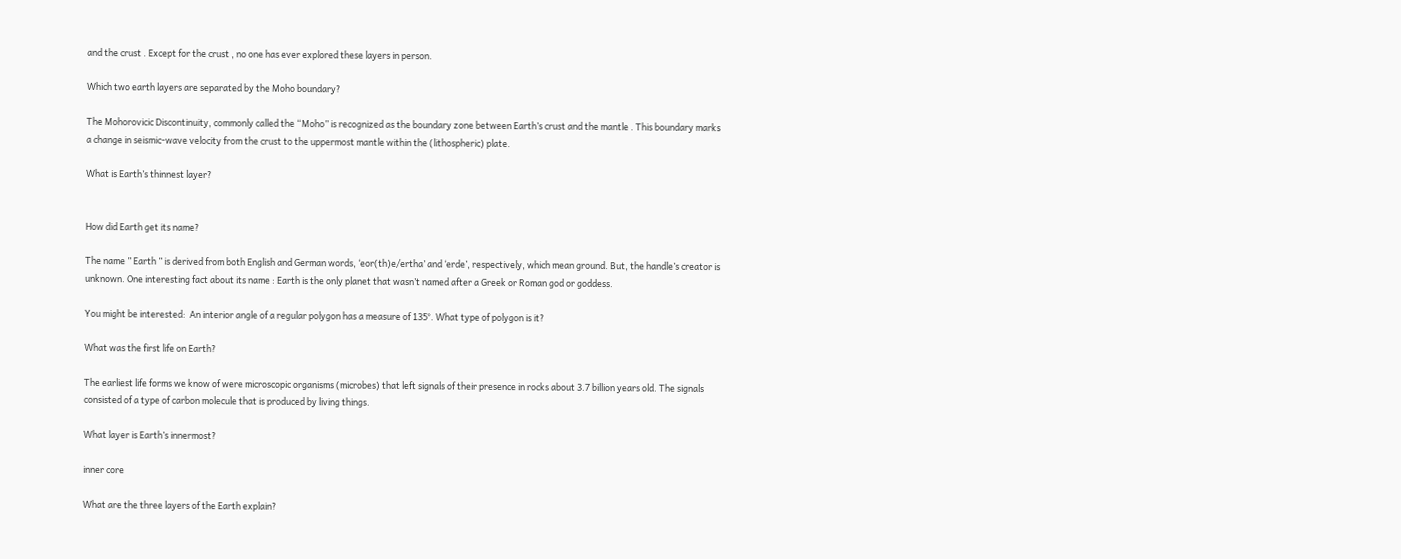and the crust . Except for the crust , no one has ever explored these layers in person.

Which two earth layers are separated by the Moho boundary?

The Mohorovicic Discontinuity, commonly called the “Moho” is recognized as the boundary zone between Earth’s crust and the mantle . This boundary marks a change in seismic-wave velocity from the crust to the uppermost mantle within the (lithospheric) plate.

What is Earth’s thinnest layer?


How did Earth get its name?

The name ” Earth ” is derived from both English and German words, ‘eor(th)e/ertha’ and ‘erde’, respectively, which mean ground. But, the handle’s creator is unknown. One interesting fact about its name : Earth is the only planet that wasn’t named after a Greek or Roman god or goddess.

You might be interested:  An interior angle of a regular polygon has a measure of 135°. What type of polygon is it?

What was the first life on Earth?

The earliest life forms we know of were microscopic organisms (microbes) that left signals of their presence in rocks about 3.7 billion years old. The signals consisted of a type of carbon molecule that is produced by living things.

What layer is Earth’s innermost?

inner core

What are the three layers of the Earth explain?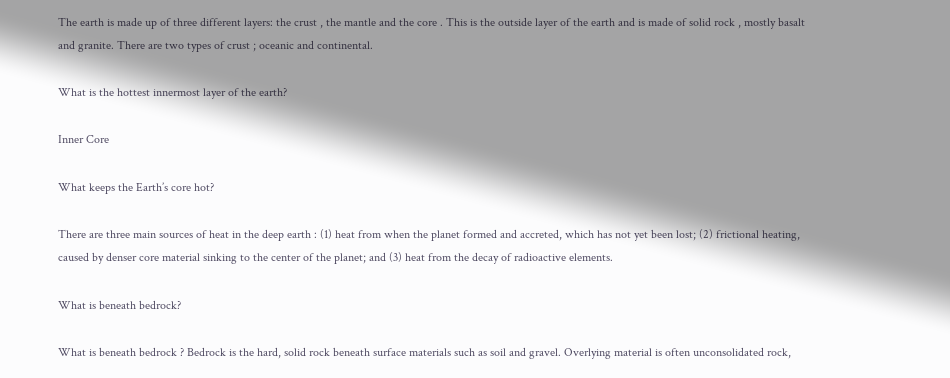The earth is made up of three different layers: the crust , the mantle and the core . This is the outside layer of the earth and is made of solid rock , mostly basalt and granite. There are two types of crust ; oceanic and continental.

What is the hottest innermost layer of the earth?

Inner Core

What keeps the Earth’s core hot?

There are three main sources of heat in the deep earth : (1) heat from when the planet formed and accreted, which has not yet been lost; (2) frictional heating, caused by denser core material sinking to the center of the planet; and (3) heat from the decay of radioactive elements.

What is beneath bedrock?

What is beneath bedrock ? Bedrock is the hard, solid rock beneath surface materials such as soil and gravel. Overlying material is often unconsolidated rock,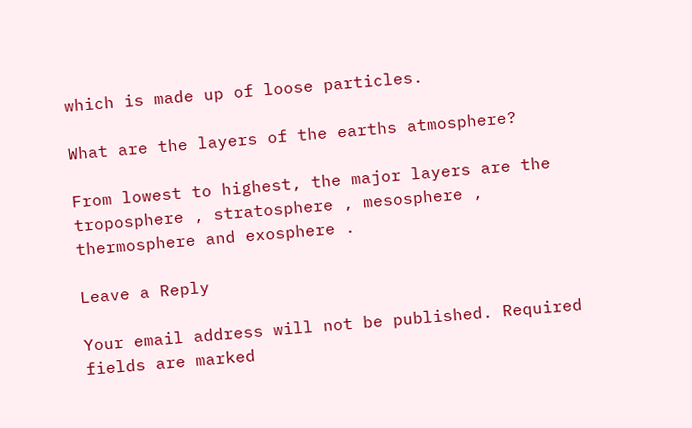which is made up of loose particles.

What are the layers of the earths atmosphere?

From lowest to highest, the major layers are the troposphere , stratosphere , mesosphere , thermosphere and exosphere .

Leave a Reply

Your email address will not be published. Required fields are marked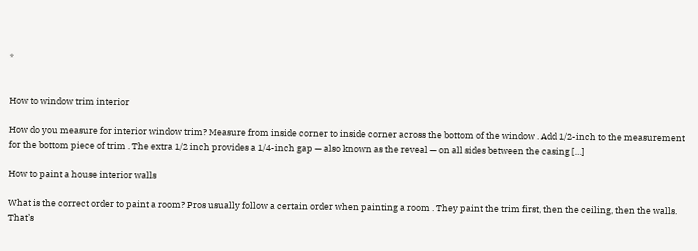*


How to window trim interior

How do you measure for interior window trim? Measure from inside corner to inside corner across the bottom of the window . Add 1/2-inch to the measurement for the bottom piece of trim . The extra 1/2 inch provides a 1/4-inch gap — also known as the reveal — on all sides between the casing […]

How to paint a house interior walls

What is the correct order to paint a room? Pros usually follow a certain order when painting a room . They paint the trim first, then the ceiling, then the walls. That’s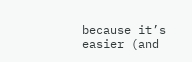because it’s easier (and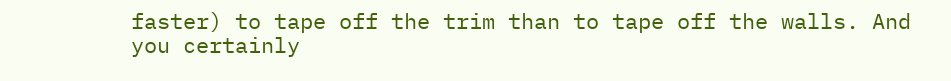faster) to tape off the trim than to tape off the walls. And you certainly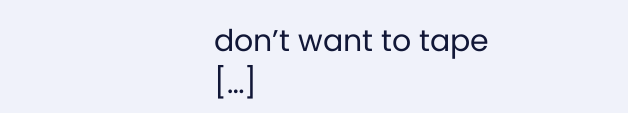don’t want to tape […]